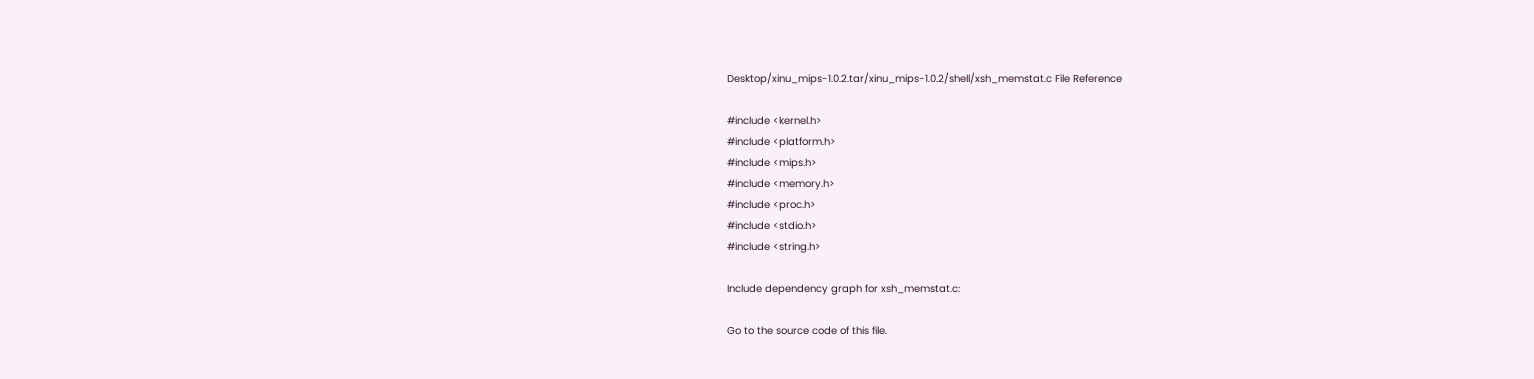Desktop/xinu_mips-1.0.2.tar/xinu_mips-1.0.2/shell/xsh_memstat.c File Reference

#include <kernel.h>
#include <platform.h>
#include <mips.h>
#include <memory.h>
#include <proc.h>
#include <stdio.h>
#include <string.h>

Include dependency graph for xsh_memstat.c:

Go to the source code of this file.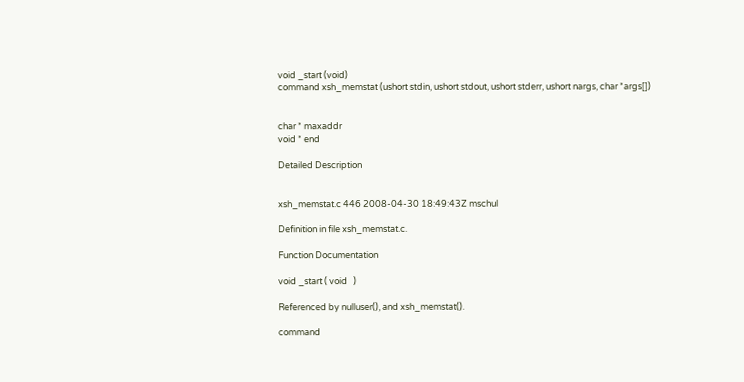void _start (void)
command xsh_memstat (ushort stdin, ushort stdout, ushort stderr, ushort nargs, char *args[])


char * maxaddr
void * end

Detailed Description


xsh_memstat.c 446 2008-04-30 18:49:43Z mschul

Definition in file xsh_memstat.c.

Function Documentation

void _start ( void   )

Referenced by nulluser(), and xsh_memstat().

command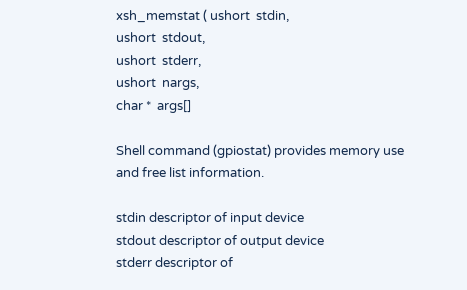xsh_memstat ( ushort  stdin,
ushort  stdout,
ushort  stderr,
ushort  nargs,
char *  args[]

Shell command (gpiostat) provides memory use and free list information.

stdin descriptor of input device
stdout descriptor of output device
stderr descriptor of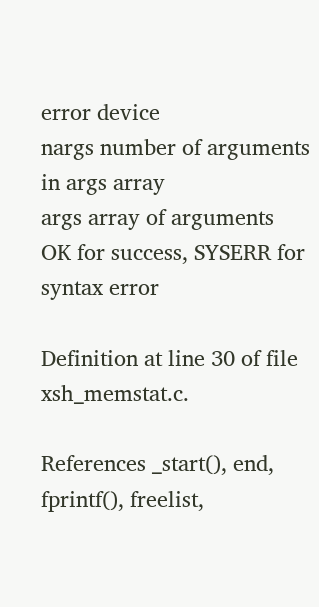error device
nargs number of arguments in args array
args array of arguments
OK for success, SYSERR for syntax error

Definition at line 30 of file xsh_memstat.c.

References _start(), end, fprintf(), freelist,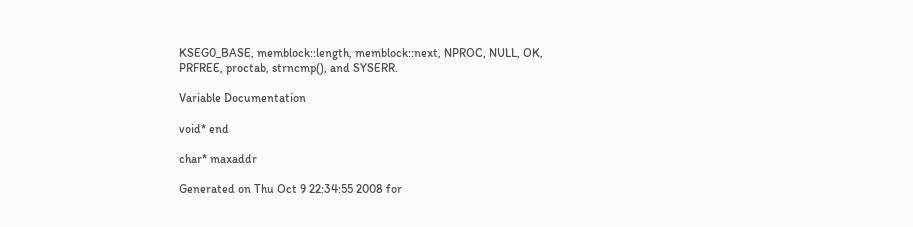KSEG0_BASE, memblock::length, memblock::next, NPROC, NULL, OK, PRFREE, proctab, strncmp(), and SYSERR.

Variable Documentation

void* end

char* maxaddr

Generated on Thu Oct 9 22:34:55 2008 for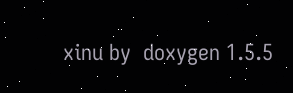xinu by  doxygen 1.5.5